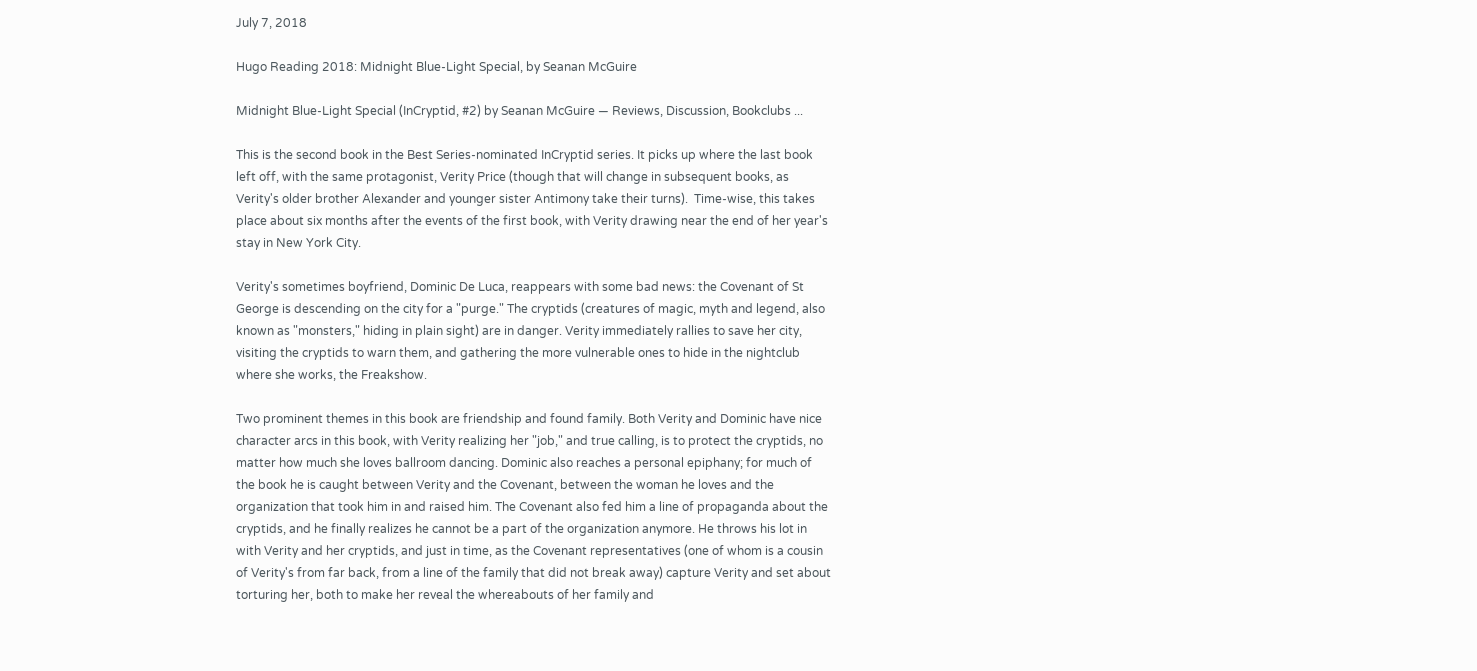July 7, 2018

Hugo Reading 2018: Midnight Blue-Light Special, by Seanan McGuire

Midnight Blue-Light Special (InCryptid, #2) by Seanan McGuire — Reviews, Discussion, Bookclubs ...

This is the second book in the Best Series-nominated InCryptid series. It picks up where the last book left off, with the same protagonist, Verity Price (though that will change in subsequent books, as Verity's older brother Alexander and younger sister Antimony take their turns).  Time-wise, this takes place about six months after the events of the first book, with Verity drawing near the end of her year's stay in New York City.

Verity's sometimes boyfriend, Dominic De Luca, reappears with some bad news: the Covenant of St George is descending on the city for a "purge." The cryptids (creatures of magic, myth and legend, also known as "monsters," hiding in plain sight) are in danger. Verity immediately rallies to save her city, visiting the cryptids to warn them, and gathering the more vulnerable ones to hide in the nightclub where she works, the Freakshow.

Two prominent themes in this book are friendship and found family. Both Verity and Dominic have nice character arcs in this book, with Verity realizing her "job," and true calling, is to protect the cryptids, no matter how much she loves ballroom dancing. Dominic also reaches a personal epiphany; for much of the book he is caught between Verity and the Covenant, between the woman he loves and the organization that took him in and raised him. The Covenant also fed him a line of propaganda about the cryptids, and he finally realizes he cannot be a part of the organization anymore. He throws his lot in with Verity and her cryptids, and just in time, as the Covenant representatives (one of whom is a cousin of Verity's from far back, from a line of the family that did not break away) capture Verity and set about torturing her, both to make her reveal the whereabouts of her family and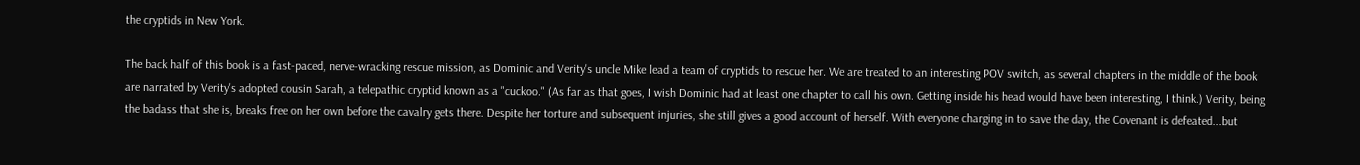the cryptids in New York.

The back half of this book is a fast-paced, nerve-wracking rescue mission, as Dominic and Verity's uncle Mike lead a team of cryptids to rescue her. We are treated to an interesting POV switch, as several chapters in the middle of the book are narrated by Verity's adopted cousin Sarah, a telepathic cryptid known as a "cuckoo." (As far as that goes, I wish Dominic had at least one chapter to call his own. Getting inside his head would have been interesting, I think.) Verity, being the badass that she is, breaks free on her own before the cavalry gets there. Despite her torture and subsequent injuries, she still gives a good account of herself. With everyone charging in to save the day, the Covenant is defeated...but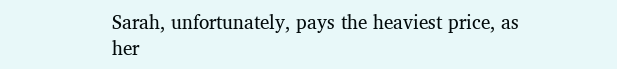Sarah, unfortunately, pays the heaviest price, as her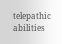telepathic abilities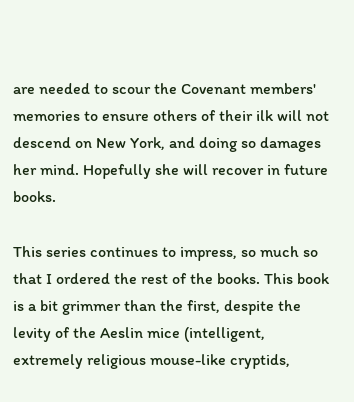are needed to scour the Covenant members' memories to ensure others of their ilk will not descend on New York, and doing so damages her mind. Hopefully she will recover in future books.

This series continues to impress, so much so that I ordered the rest of the books. This book is a bit grimmer than the first, despite the levity of the Aeslin mice (intelligent, extremely religious mouse-like cryptids,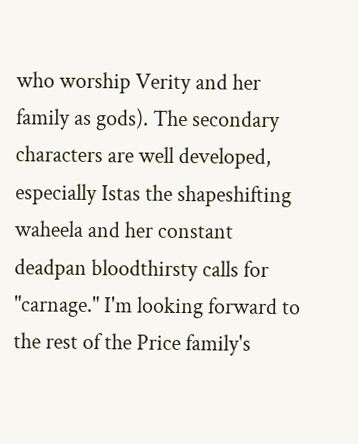who worship Verity and her family as gods). The secondary characters are well developed, especially Istas the shapeshifting waheela and her constant deadpan bloodthirsty calls for "carnage." I'm looking forward to the rest of the Price family's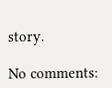story.

No comments: